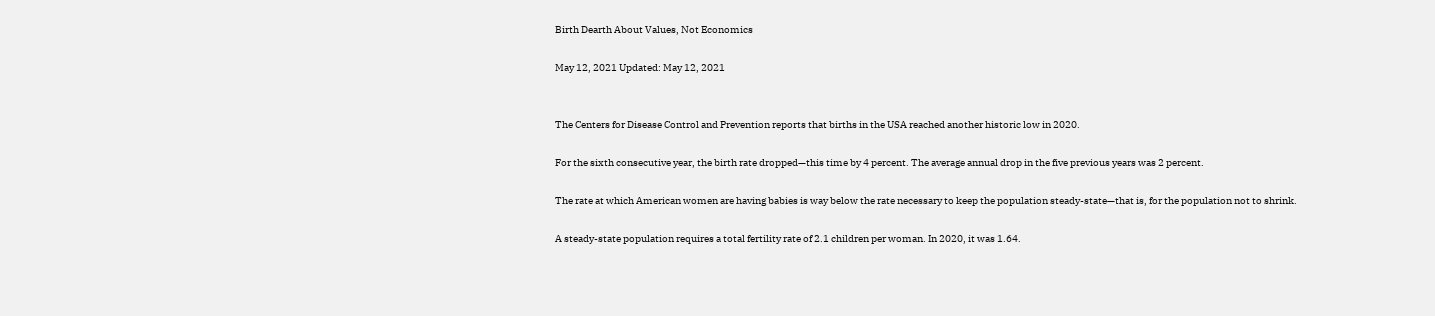Birth Dearth About Values, Not Economics

May 12, 2021 Updated: May 12, 2021


The Centers for Disease Control and Prevention reports that births in the USA reached another historic low in 2020.

For the sixth consecutive year, the birth rate dropped—this time by 4 percent. The average annual drop in the five previous years was 2 percent.

The rate at which American women are having babies is way below the rate necessary to keep the population steady-state—that is, for the population not to shrink.

A steady-state population requires a total fertility rate of 2.1 children per woman. In 2020, it was 1.64.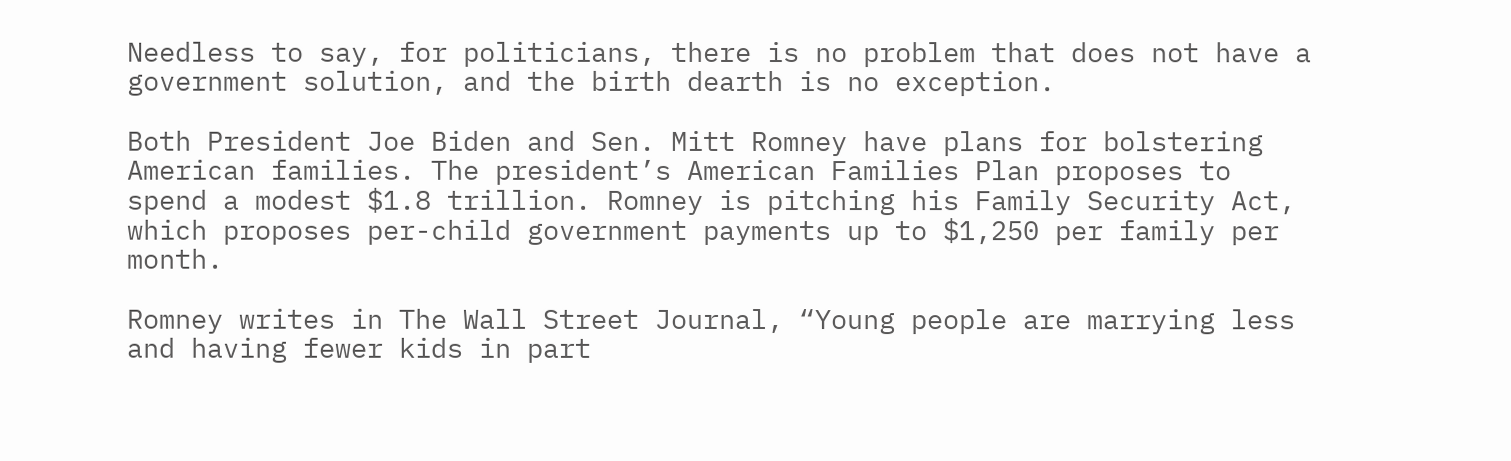Needless to say, for politicians, there is no problem that does not have a government solution, and the birth dearth is no exception.

Both President Joe Biden and Sen. Mitt Romney have plans for bolstering American families. The president’s American Families Plan proposes to spend a modest $1.8 trillion. Romney is pitching his Family Security Act, which proposes per-child government payments up to $1,250 per family per month.

Romney writes in The Wall Street Journal, “Young people are marrying less and having fewer kids in part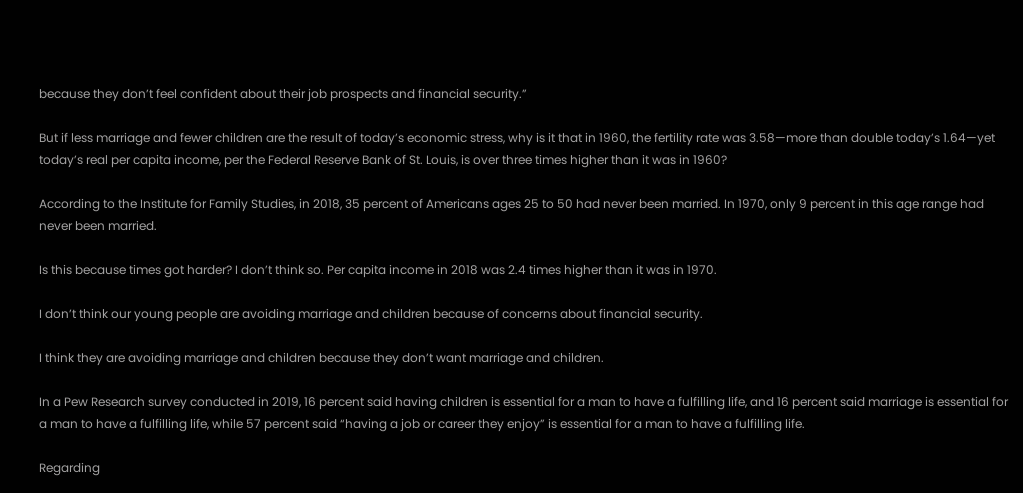because they don’t feel confident about their job prospects and financial security.”

But if less marriage and fewer children are the result of today’s economic stress, why is it that in 1960, the fertility rate was 3.58—more than double today’s 1.64—yet today’s real per capita income, per the Federal Reserve Bank of St. Louis, is over three times higher than it was in 1960?

According to the Institute for Family Studies, in 2018, 35 percent of Americans ages 25 to 50 had never been married. In 1970, only 9 percent in this age range had never been married.

Is this because times got harder? I don’t think so. Per capita income in 2018 was 2.4 times higher than it was in 1970.

I don’t think our young people are avoiding marriage and children because of concerns about financial security.

I think they are avoiding marriage and children because they don’t want marriage and children.

In a Pew Research survey conducted in 2019, 16 percent said having children is essential for a man to have a fulfilling life, and 16 percent said marriage is essential for a man to have a fulfilling life, while 57 percent said “having a job or career they enjoy” is essential for a man to have a fulfilling life.

Regarding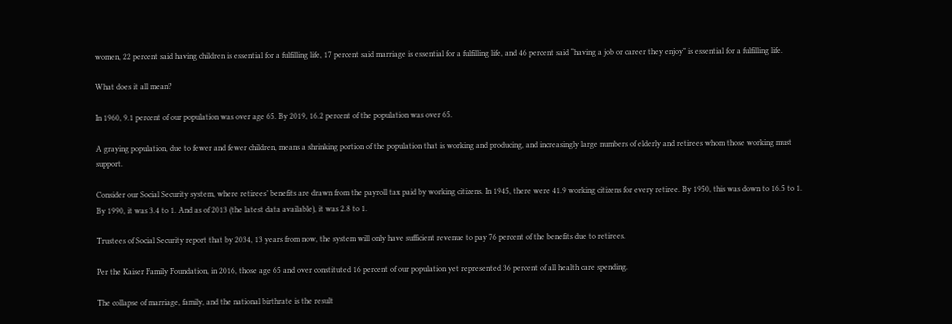women, 22 percent said having children is essential for a fulfilling life, 17 percent said marriage is essential for a fulfilling life, and 46 percent said “having a job or career they enjoy” is essential for a fulfilling life.

What does it all mean?

In 1960, 9.1 percent of our population was over age 65. By 2019, 16.2 percent of the population was over 65.

A graying population, due to fewer and fewer children, means a shrinking portion of the population that is working and producing, and increasingly large numbers of elderly and retirees whom those working must support.

Consider our Social Security system, where retirees’ benefits are drawn from the payroll tax paid by working citizens. In 1945, there were 41.9 working citizens for every retiree. By 1950, this was down to 16.5 to 1. By 1990, it was 3.4 to 1. And as of 2013 (the latest data available), it was 2.8 to 1.

Trustees of Social Security report that by 2034, 13 years from now, the system will only have sufficient revenue to pay 76 percent of the benefits due to retirees.

Per the Kaiser Family Foundation, in 2016, those age 65 and over constituted 16 percent of our population yet represented 36 percent of all health care spending.

The collapse of marriage, family, and the national birthrate is the result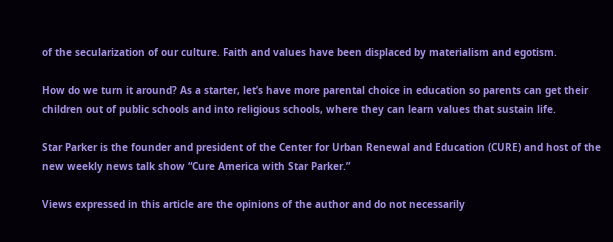of the secularization of our culture. Faith and values have been displaced by materialism and egotism.

How do we turn it around? As a starter, let’s have more parental choice in education so parents can get their children out of public schools and into religious schools, where they can learn values that sustain life.

Star Parker is the founder and president of the Center for Urban Renewal and Education (CURE) and host of the new weekly news talk show “Cure America with Star Parker.”

Views expressed in this article are the opinions of the author and do not necessarily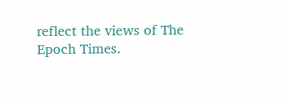reflect the views of The Epoch Times.